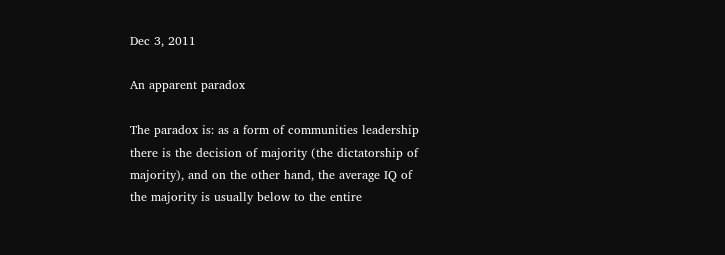Dec 3, 2011

An apparent paradox

The paradox is: as a form of communities leadership there is the decision of majority (the dictatorship of majority), and on the other hand, the average IQ of the majority is usually below to the entire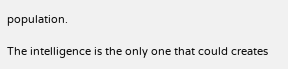population.

The intelligence is the only one that could creates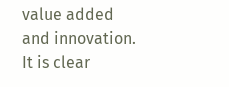value added and innovation. It is clear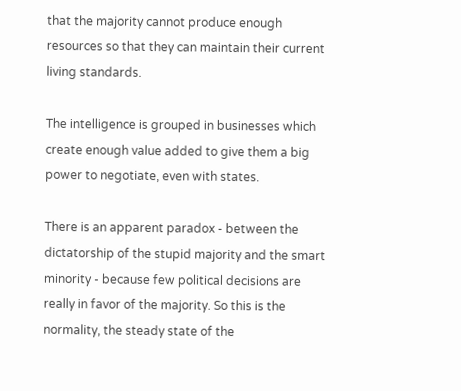that the majority cannot produce enough resources so that they can maintain their current living standards.

The intelligence is grouped in businesses which create enough value added to give them a big power to negotiate, even with states.

There is an apparent paradox - between the dictatorship of the stupid majority and the smart minority - because few political decisions are really in favor of the majority. So this is the normality, the steady state of the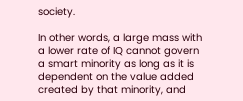society.

In other words, a large mass with a lower rate of IQ cannot govern a smart minority as long as it is dependent on the value added created by that minority, and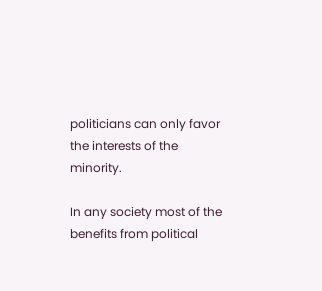politicians can only favor the interests of the minority.

In any society most of the benefits from political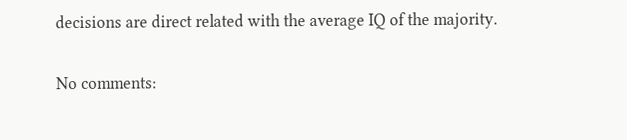decisions are direct related with the average IQ of the majority.

No comments: